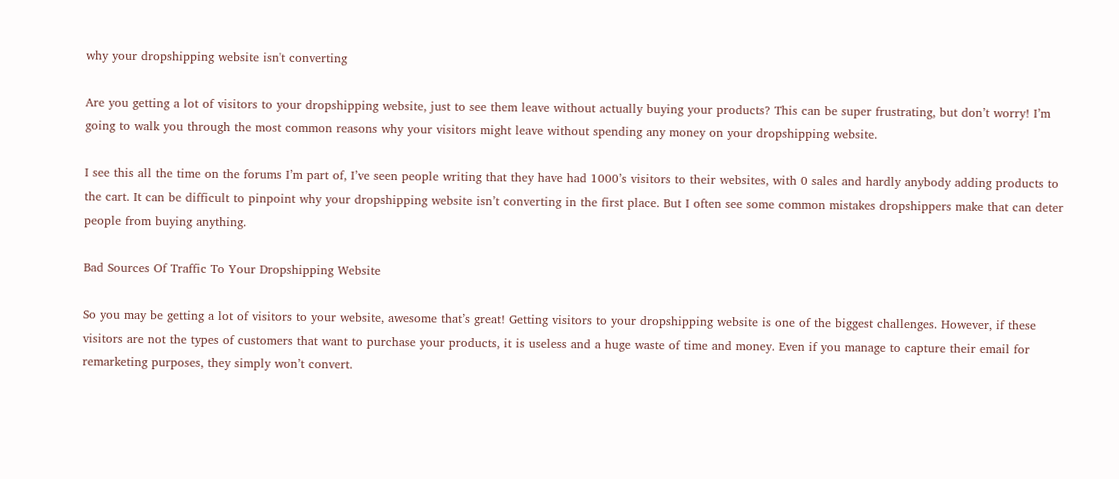why your dropshipping website isn't converting

Are you getting a lot of visitors to your dropshipping website, just to see them leave without actually buying your products? This can be super frustrating, but don’t worry! I’m going to walk you through the most common reasons why your visitors might leave without spending any money on your dropshipping website.

I see this all the time on the forums I’m part of, I’ve seen people writing that they have had 1000’s visitors to their websites, with 0 sales and hardly anybody adding products to the cart. It can be difficult to pinpoint why your dropshipping website isn’t converting in the first place. But I often see some common mistakes dropshippers make that can deter people from buying anything.

Bad Sources Of Traffic To Your Dropshipping Website

So you may be getting a lot of visitors to your website, awesome that’s great! Getting visitors to your dropshipping website is one of the biggest challenges. However, if these visitors are not the types of customers that want to purchase your products, it is useless and a huge waste of time and money. Even if you manage to capture their email for remarketing purposes, they simply won’t convert.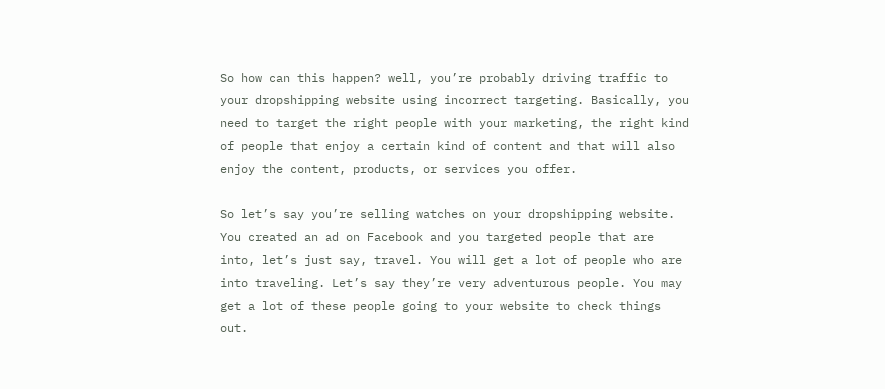So how can this happen? well, you’re probably driving traffic to your dropshipping website using incorrect targeting. Basically, you need to target the right people with your marketing, the right kind of people that enjoy a certain kind of content and that will also enjoy the content, products, or services you offer.

So let’s say you’re selling watches on your dropshipping website. You created an ad on Facebook and you targeted people that are into, let’s just say, travel. You will get a lot of people who are into traveling. Let’s say they’re very adventurous people. You may get a lot of these people going to your website to check things out.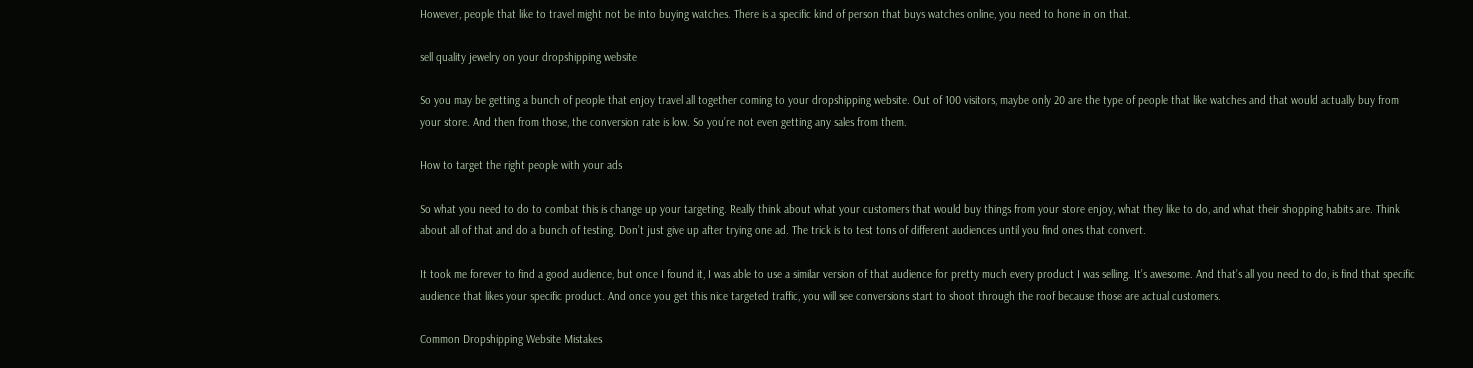However, people that like to travel might not be into buying watches. There is a specific kind of person that buys watches online, you need to hone in on that.

sell quality jewelry on your dropshipping website

So you may be getting a bunch of people that enjoy travel all together coming to your dropshipping website. Out of 100 visitors, maybe only 20 are the type of people that like watches and that would actually buy from your store. And then from those, the conversion rate is low. So you’re not even getting any sales from them.

How to target the right people with your ads

So what you need to do to combat this is change up your targeting. Really think about what your customers that would buy things from your store enjoy, what they like to do, and what their shopping habits are. Think about all of that and do a bunch of testing. Don’t just give up after trying one ad. The trick is to test tons of different audiences until you find ones that convert.

It took me forever to find a good audience, but once I found it, I was able to use a similar version of that audience for pretty much every product I was selling. It’s awesome. And that’s all you need to do, is find that specific audience that likes your specific product. And once you get this nice targeted traffic, you will see conversions start to shoot through the roof because those are actual customers.

Common Dropshipping Website Mistakes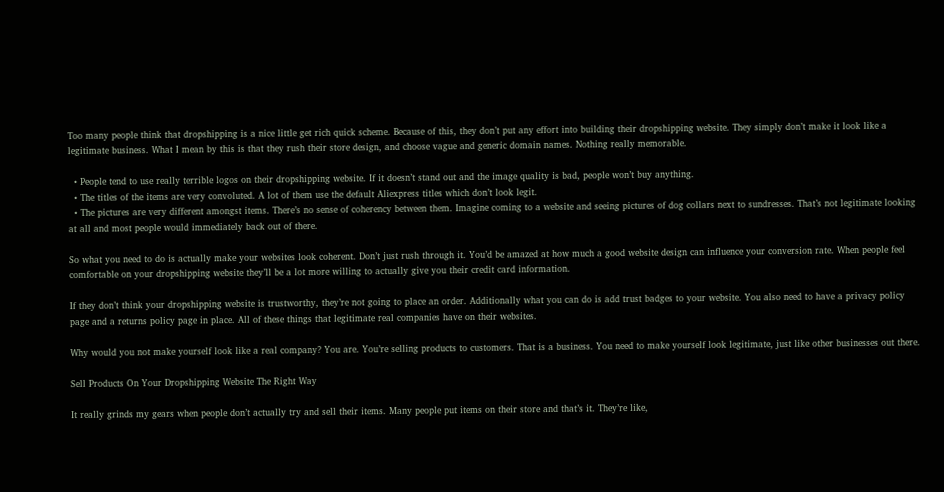Too many people think that dropshipping is a nice little get rich quick scheme. Because of this, they don’t put any effort into building their dropshipping website. They simply don’t make it look like a legitimate business. What I mean by this is that they rush their store design, and choose vague and generic domain names. Nothing really memorable.

  • People tend to use really terrible logos on their dropshipping website. If it doesn’t stand out and the image quality is bad, people won’t buy anything.
  • The titles of the items are very convoluted. A lot of them use the default Aliexpress titles which don’t look legit.
  • The pictures are very different amongst items. There’s no sense of coherency between them. Imagine coming to a website and seeing pictures of dog collars next to sundresses. That’s not legitimate looking at all and most people would immediately back out of there.

So what you need to do is actually make your websites look coherent. Don’t just rush through it. You’d be amazed at how much a good website design can influence your conversion rate. When people feel comfortable on your dropshipping website they’ll be a lot more willing to actually give you their credit card information.

If they don’t think your dropshipping website is trustworthy, they’re not going to place an order. Additionally what you can do is add trust badges to your website. You also need to have a privacy policy page and a returns policy page in place. All of these things that legitimate real companies have on their websites.

Why would you not make yourself look like a real company? You are. You’re selling products to customers. That is a business. You need to make yourself look legitimate, just like other businesses out there.

Sell Products On Your Dropshipping Website The Right Way

It really grinds my gears when people don’t actually try and sell their items. Many people put items on their store and that’s it. They’re like,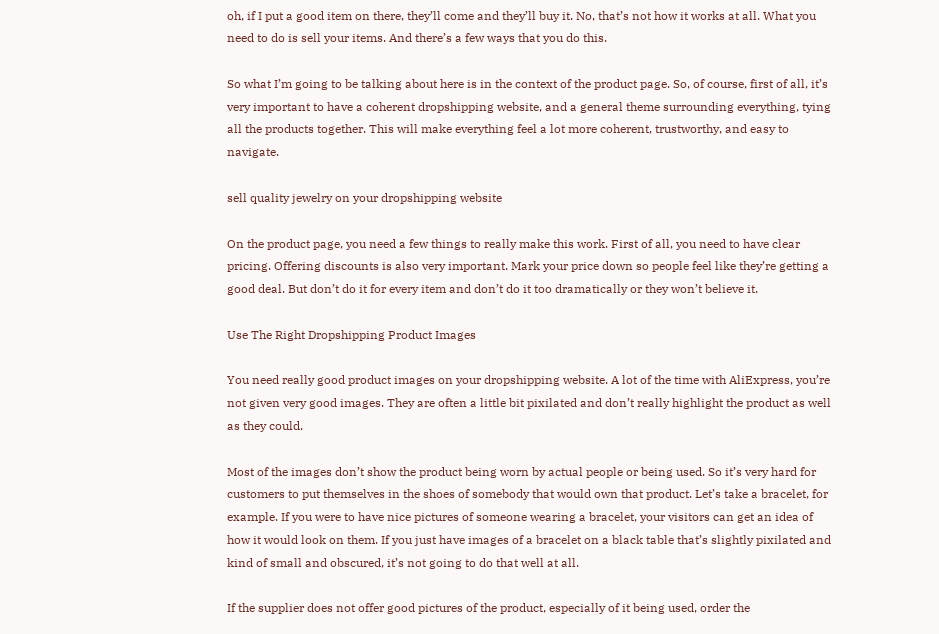oh, if I put a good item on there, they’ll come and they’ll buy it. No, that’s not how it works at all. What you need to do is sell your items. And there’s a few ways that you do this.

So what I’m going to be talking about here is in the context of the product page. So, of course, first of all, it’s very important to have a coherent dropshipping website, and a general theme surrounding everything, tying all the products together. This will make everything feel a lot more coherent, trustworthy, and easy to navigate.

sell quality jewelry on your dropshipping website

On the product page, you need a few things to really make this work. First of all, you need to have clear pricing. Offering discounts is also very important. Mark your price down so people feel like they’re getting a good deal. But don’t do it for every item and don’t do it too dramatically or they won’t believe it.

Use The Right Dropshipping Product Images

You need really good product images on your dropshipping website. A lot of the time with AliExpress, you’re not given very good images. They are often a little bit pixilated and don’t really highlight the product as well as they could.

Most of the images don’t show the product being worn by actual people or being used. So it’s very hard for customers to put themselves in the shoes of somebody that would own that product. Let’s take a bracelet, for example. If you were to have nice pictures of someone wearing a bracelet, your visitors can get an idea of how it would look on them. If you just have images of a bracelet on a black table that’s slightly pixilated and kind of small and obscured, it’s not going to do that well at all.

If the supplier does not offer good pictures of the product, especially of it being used, order the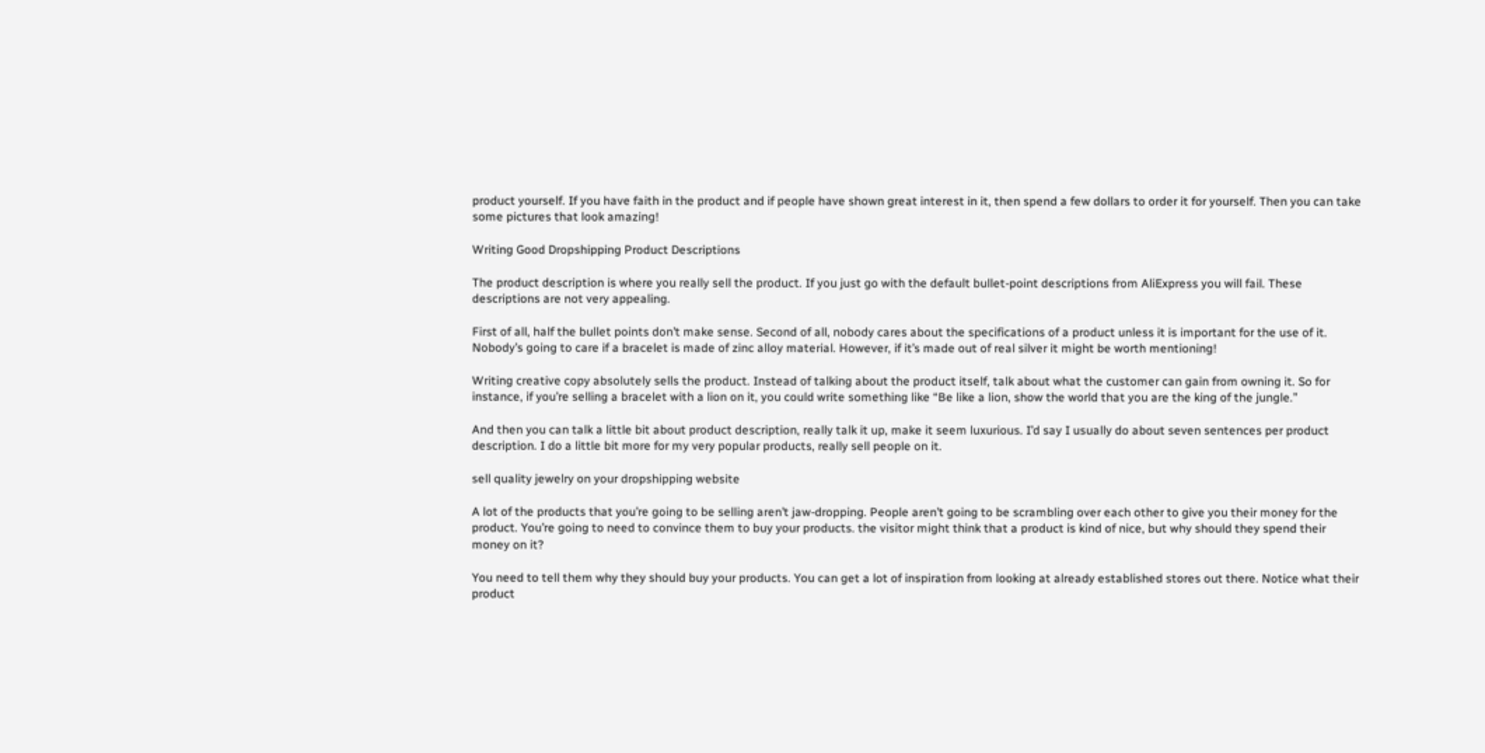product yourself. If you have faith in the product and if people have shown great interest in it, then spend a few dollars to order it for yourself. Then you can take some pictures that look amazing!

Writing Good Dropshipping Product Descriptions

The product description is where you really sell the product. If you just go with the default bullet-point descriptions from AliExpress you will fail. These descriptions are not very appealing.

First of all, half the bullet points don’t make sense. Second of all, nobody cares about the specifications of a product unless it is important for the use of it. Nobody’s going to care if a bracelet is made of zinc alloy material. However, if it’s made out of real silver it might be worth mentioning!

Writing creative copy absolutely sells the product. Instead of talking about the product itself, talk about what the customer can gain from owning it. So for instance, if you’re selling a bracelet with a lion on it, you could write something like “Be like a lion, show the world that you are the king of the jungle.”

And then you can talk a little bit about product description, really talk it up, make it seem luxurious. I’d say I usually do about seven sentences per product description. I do a little bit more for my very popular products, really sell people on it.

sell quality jewelry on your dropshipping website

A lot of the products that you’re going to be selling aren’t jaw-dropping. People aren’t going to be scrambling over each other to give you their money for the product. You’re going to need to convince them to buy your products. the visitor might think that a product is kind of nice, but why should they spend their money on it?

You need to tell them why they should buy your products. You can get a lot of inspiration from looking at already established stores out there. Notice what their product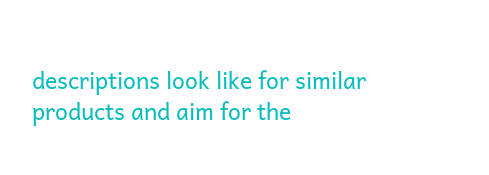descriptions look like for similar products and aim for the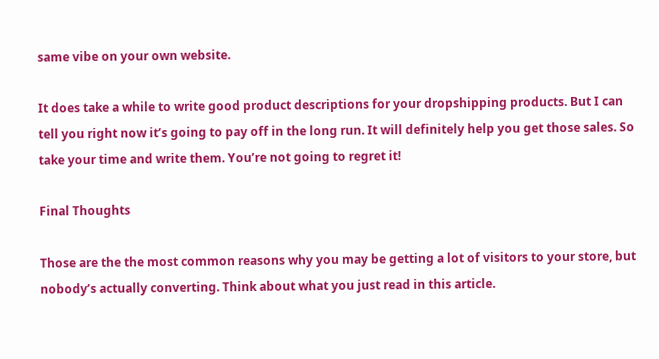same vibe on your own website.

It does take a while to write good product descriptions for your dropshipping products. But I can tell you right now it’s going to pay off in the long run. It will definitely help you get those sales. So take your time and write them. You’re not going to regret it!

Final Thoughts

Those are the the most common reasons why you may be getting a lot of visitors to your store, but nobody’s actually converting. Think about what you just read in this article.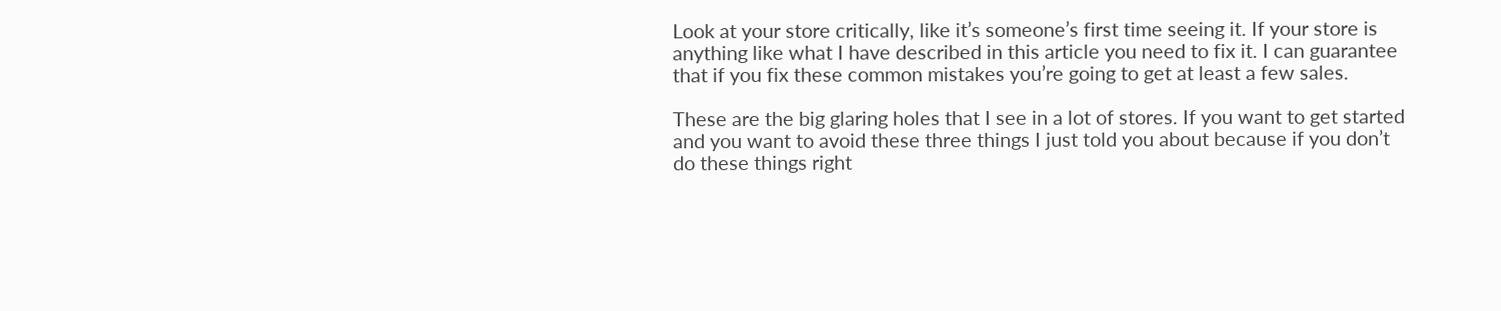Look at your store critically, like it’s someone’s first time seeing it. If your store is anything like what I have described in this article you need to fix it. I can guarantee that if you fix these common mistakes you’re going to get at least a few sales.

These are the big glaring holes that I see in a lot of stores. If you want to get started and you want to avoid these three things I just told you about because if you don’t do these things right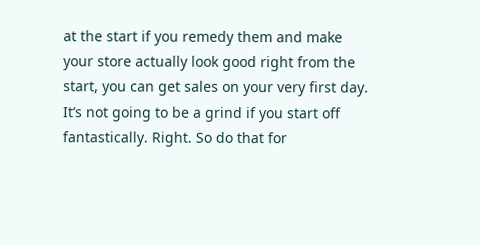at the start if you remedy them and make your store actually look good right from the start, you can get sales on your very first day. It’s not going to be a grind if you start off fantastically. Right. So do that for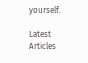yourself.

Latest Articles